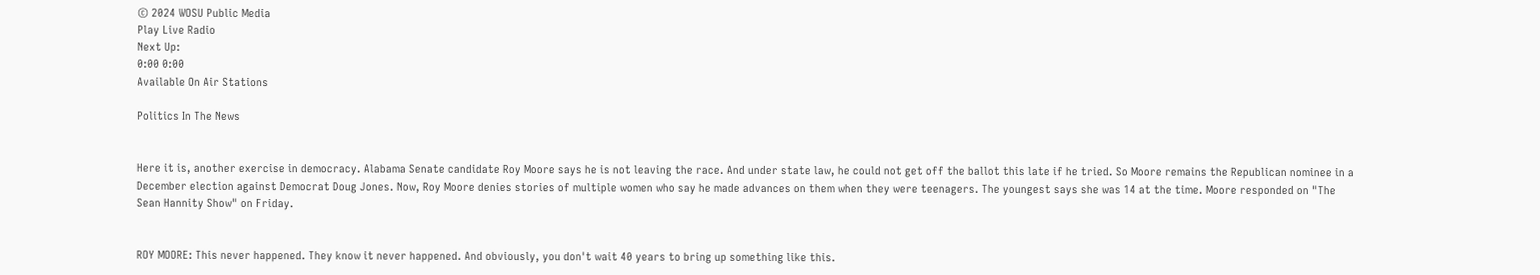© 2024 WOSU Public Media
Play Live Radio
Next Up:
0:00 0:00
Available On Air Stations

Politics In The News


Here it is, another exercise in democracy. Alabama Senate candidate Roy Moore says he is not leaving the race. And under state law, he could not get off the ballot this late if he tried. So Moore remains the Republican nominee in a December election against Democrat Doug Jones. Now, Roy Moore denies stories of multiple women who say he made advances on them when they were teenagers. The youngest says she was 14 at the time. Moore responded on "The Sean Hannity Show" on Friday.


ROY MOORE: This never happened. They know it never happened. And obviously, you don't wait 40 years to bring up something like this.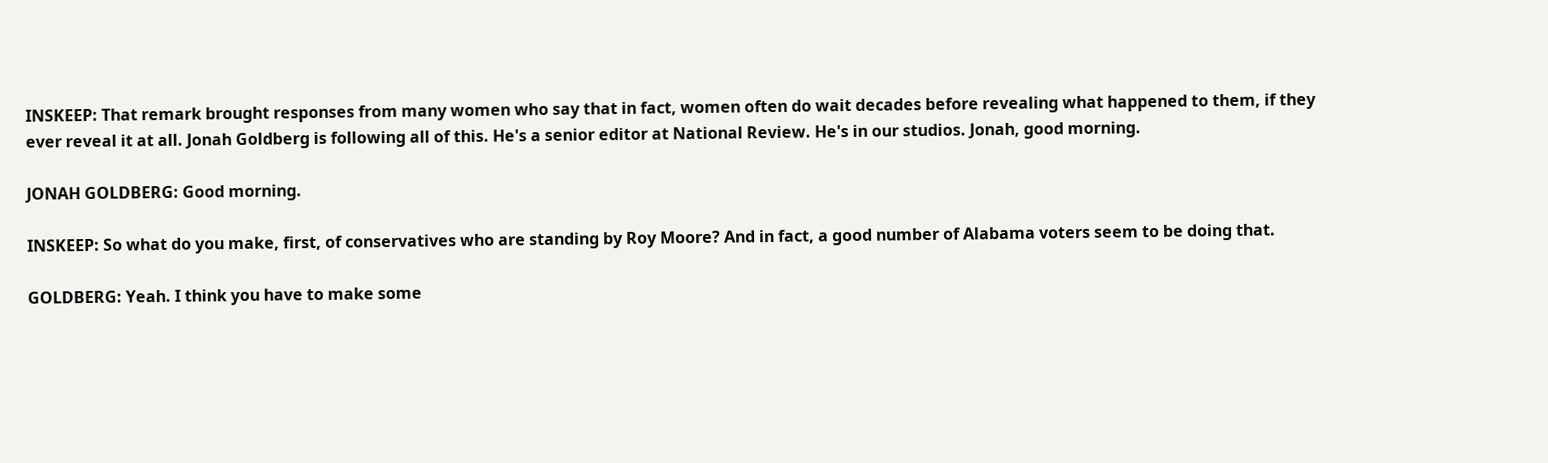INSKEEP: That remark brought responses from many women who say that in fact, women often do wait decades before revealing what happened to them, if they ever reveal it at all. Jonah Goldberg is following all of this. He's a senior editor at National Review. He's in our studios. Jonah, good morning.

JONAH GOLDBERG: Good morning.

INSKEEP: So what do you make, first, of conservatives who are standing by Roy Moore? And in fact, a good number of Alabama voters seem to be doing that.

GOLDBERG: Yeah. I think you have to make some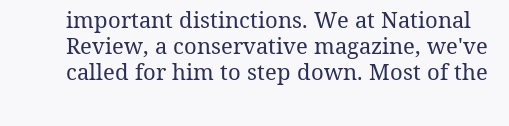important distinctions. We at National Review, a conservative magazine, we've called for him to step down. Most of the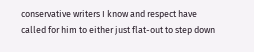conservative writers I know and respect have called for him to either just flat-out to step down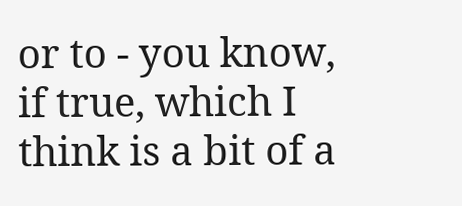or to - you know, if true, which I think is a bit of a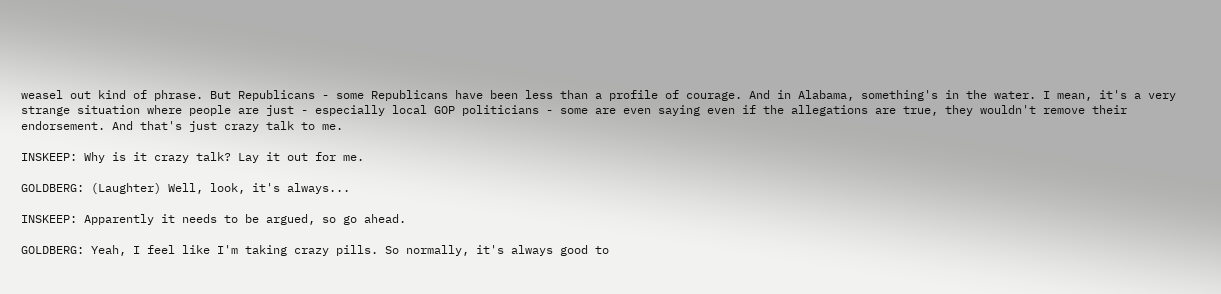weasel out kind of phrase. But Republicans - some Republicans have been less than a profile of courage. And in Alabama, something's in the water. I mean, it's a very strange situation where people are just - especially local GOP politicians - some are even saying even if the allegations are true, they wouldn't remove their endorsement. And that's just crazy talk to me.

INSKEEP: Why is it crazy talk? Lay it out for me.

GOLDBERG: (Laughter) Well, look, it's always...

INSKEEP: Apparently it needs to be argued, so go ahead.

GOLDBERG: Yeah, I feel like I'm taking crazy pills. So normally, it's always good to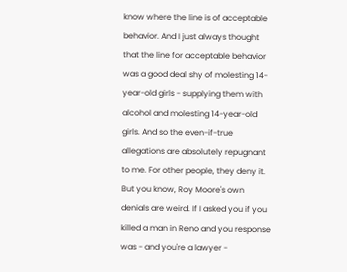know where the line is of acceptable behavior. And I just always thought that the line for acceptable behavior was a good deal shy of molesting 14-year-old girls - supplying them with alcohol and molesting 14-year-old girls. And so the even-if-true allegations are absolutely repugnant to me. For other people, they deny it. But you know, Roy Moore's own denials are weird. If I asked you if you killed a man in Reno and you response was - and you're a lawyer -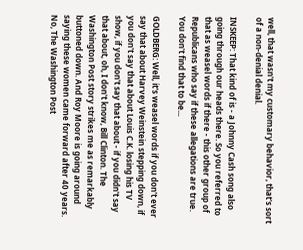well, that wasn't my customary behavior, that's sort of a non-denial denial.

INSKEEP: That kind of is - a Johnny Cash song also going through our heads there. So you referred to that as weasel words if there - this other group of Republicans who say if these allegations are true. You don't find that to be...

GOLDBERG: Well, it's weasel words if you don't ever say that about Harvey Weinstein stepping down, if you don't say that about Louis C.K. losing his TV show, if you don't say that about - if you didn't say that about, oh, I don't know, Bill Clinton. The Washington Post story strikes me as remarkably buttoned down. And Roy Moore is going around saying these women came forward after 40 years. No, The Washington Post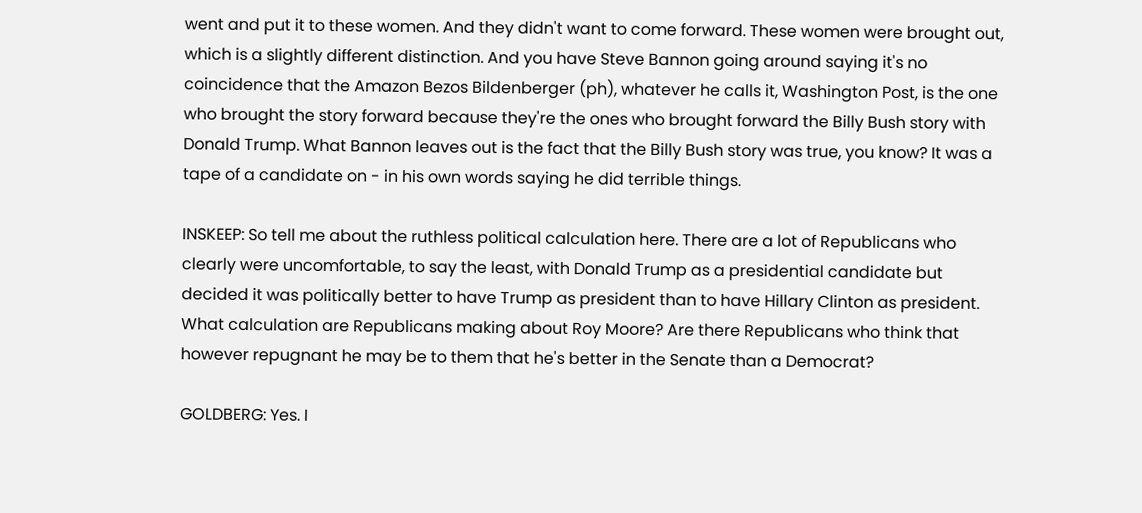went and put it to these women. And they didn't want to come forward. These women were brought out, which is a slightly different distinction. And you have Steve Bannon going around saying it's no coincidence that the Amazon Bezos Bildenberger (ph), whatever he calls it, Washington Post, is the one who brought the story forward because they're the ones who brought forward the Billy Bush story with Donald Trump. What Bannon leaves out is the fact that the Billy Bush story was true, you know? It was a tape of a candidate on - in his own words saying he did terrible things.

INSKEEP: So tell me about the ruthless political calculation here. There are a lot of Republicans who clearly were uncomfortable, to say the least, with Donald Trump as a presidential candidate but decided it was politically better to have Trump as president than to have Hillary Clinton as president. What calculation are Republicans making about Roy Moore? Are there Republicans who think that however repugnant he may be to them that he's better in the Senate than a Democrat?

GOLDBERG: Yes. I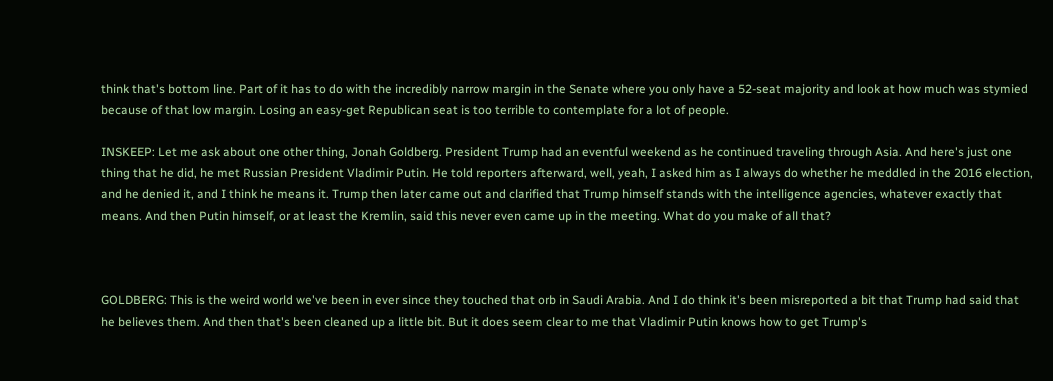think that's bottom line. Part of it has to do with the incredibly narrow margin in the Senate where you only have a 52-seat majority and look at how much was stymied because of that low margin. Losing an easy-get Republican seat is too terrible to contemplate for a lot of people.

INSKEEP: Let me ask about one other thing, Jonah Goldberg. President Trump had an eventful weekend as he continued traveling through Asia. And here's just one thing that he did, he met Russian President Vladimir Putin. He told reporters afterward, well, yeah, I asked him as I always do whether he meddled in the 2016 election, and he denied it, and I think he means it. Trump then later came out and clarified that Trump himself stands with the intelligence agencies, whatever exactly that means. And then Putin himself, or at least the Kremlin, said this never even came up in the meeting. What do you make of all that?



GOLDBERG: This is the weird world we've been in ever since they touched that orb in Saudi Arabia. And I do think it's been misreported a bit that Trump had said that he believes them. And then that's been cleaned up a little bit. But it does seem clear to me that Vladimir Putin knows how to get Trump's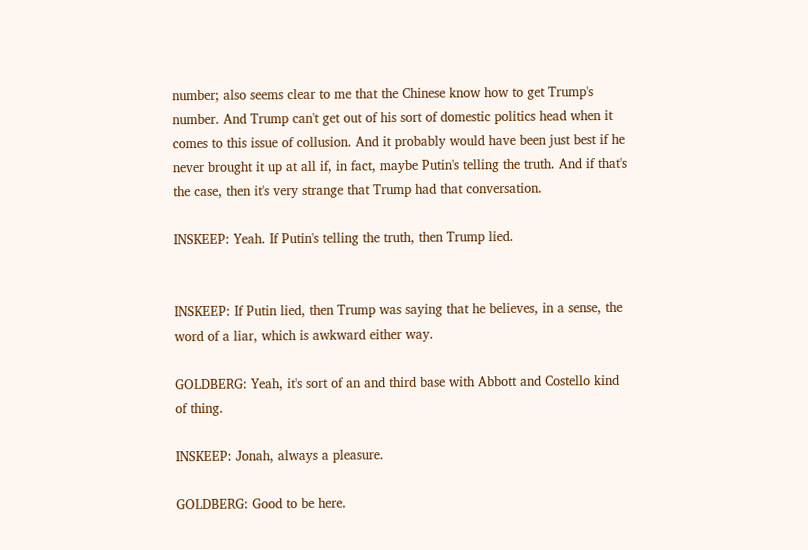number; also seems clear to me that the Chinese know how to get Trump's number. And Trump can't get out of his sort of domestic politics head when it comes to this issue of collusion. And it probably would have been just best if he never brought it up at all if, in fact, maybe Putin's telling the truth. And if that's the case, then it's very strange that Trump had that conversation.

INSKEEP: Yeah. If Putin's telling the truth, then Trump lied.


INSKEEP: If Putin lied, then Trump was saying that he believes, in a sense, the word of a liar, which is awkward either way.

GOLDBERG: Yeah, it's sort of an and third base with Abbott and Costello kind of thing.

INSKEEP: Jonah, always a pleasure.

GOLDBERG: Good to be here.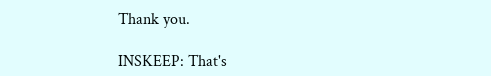Thank you.

INSKEEP: That's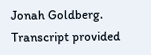Jonah Goldberg. Transcript provided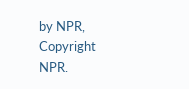by NPR, Copyright NPR.